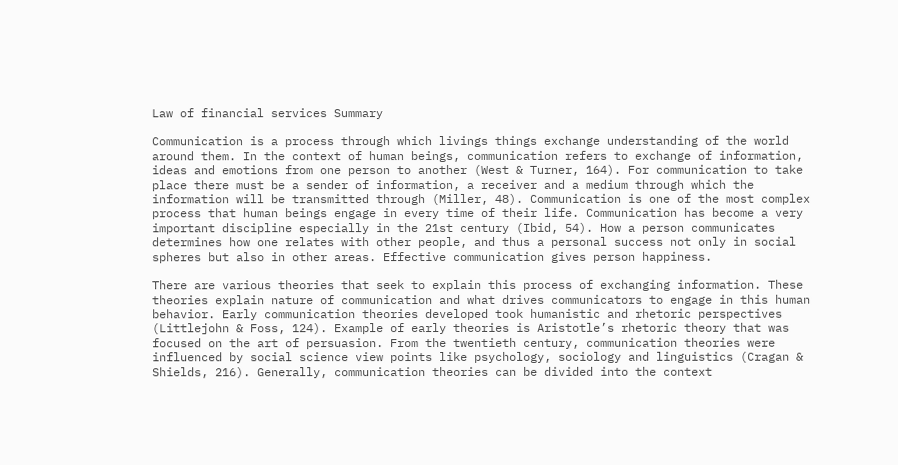Law of financial services Summary

Communication is a process through which livings things exchange understanding of the world around them. In the context of human beings, communication refers to exchange of information, ideas and emotions from one person to another (West & Turner, 164). For communication to take place there must be a sender of information, a receiver and a medium through which the information will be transmitted through (Miller, 48). Communication is one of the most complex process that human beings engage in every time of their life. Communication has become a very important discipline especially in the 21st century (Ibid, 54). How a person communicates determines how one relates with other people, and thus a personal success not only in social spheres but also in other areas. Effective communication gives person happiness.

There are various theories that seek to explain this process of exchanging information. These theories explain nature of communication and what drives communicators to engage in this human behavior. Early communication theories developed took humanistic and rhetoric perspectives (Littlejohn & Foss, 124). Example of early theories is Aristotle’s rhetoric theory that was focused on the art of persuasion. From the twentieth century, communication theories were influenced by social science view points like psychology, sociology and linguistics (Cragan & Shields, 216). Generally, communication theories can be divided into the context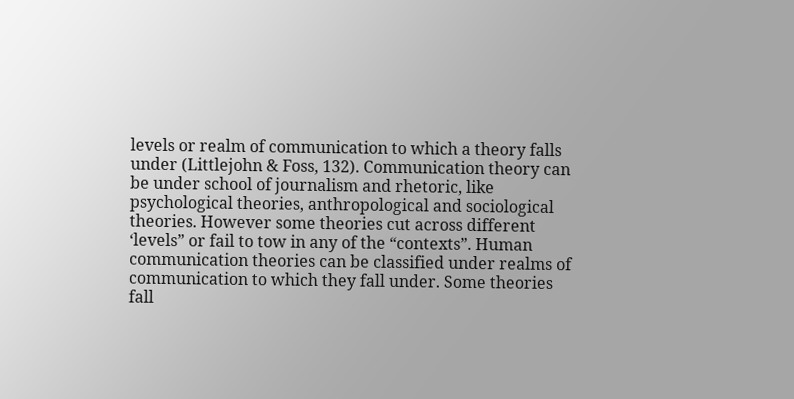levels or realm of communication to which a theory falls under (Littlejohn & Foss, 132). Communication theory can be under school of journalism and rhetoric, like psychological theories, anthropological and sociological theories. However some theories cut across different ‘levels” or fail to tow in any of the “contexts”. Human communication theories can be classified under realms of communication to which they fall under. Some theories fall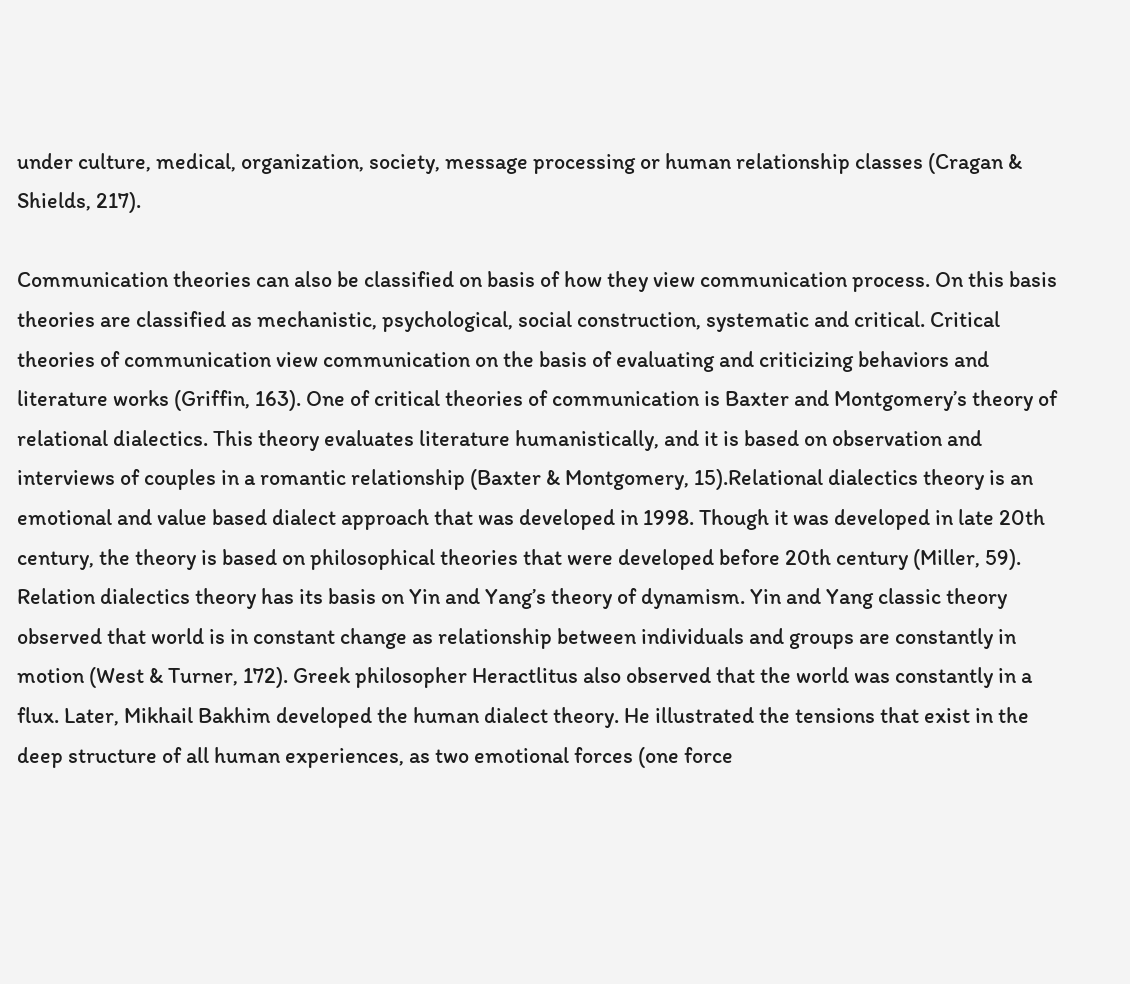under culture, medical, organization, society, message processing or human relationship classes (Cragan & Shields, 217).

Communication theories can also be classified on basis of how they view communication process. On this basis theories are classified as mechanistic, psychological, social construction, systematic and critical. Critical theories of communication view communication on the basis of evaluating and criticizing behaviors and literature works (Griffin, 163). One of critical theories of communication is Baxter and Montgomery’s theory of relational dialectics. This theory evaluates literature humanistically, and it is based on observation and interviews of couples in a romantic relationship (Baxter & Montgomery, 15).Relational dialectics theory is an emotional and value based dialect approach that was developed in 1998. Though it was developed in late 20th century, the theory is based on philosophical theories that were developed before 20th century (Miller, 59). Relation dialectics theory has its basis on Yin and Yang’s theory of dynamism. Yin and Yang classic theory observed that world is in constant change as relationship between individuals and groups are constantly in motion (West & Turner, 172). Greek philosopher Heractlitus also observed that the world was constantly in a flux. Later, Mikhail Bakhim developed the human dialect theory. He illustrated the tensions that exist in the deep structure of all human experiences, as two emotional forces (one force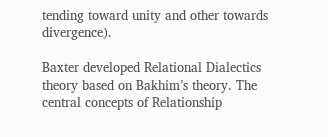tending toward unity and other towards divergence).

Baxter developed Relational Dialectics theory based on Bakhim’s theory. The central concepts of Relationship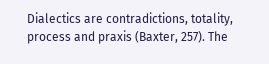Dialectics are contradictions, totality, process and praxis (Baxter, 257). The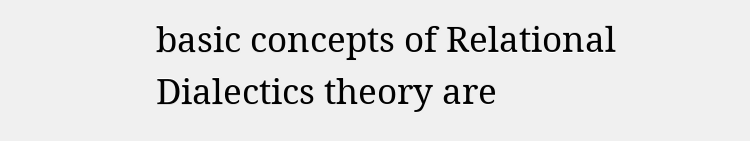basic concepts of Relational Dialectics theory are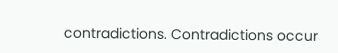contradictions. Contradictions occur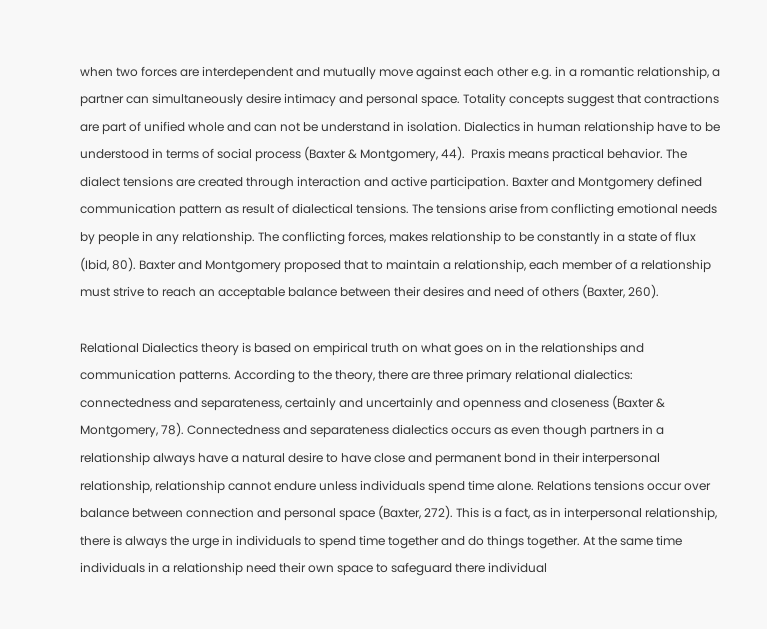when two forces are interdependent and mutually move against each other e.g. in a romantic relationship, a partner can simultaneously desire intimacy and personal space. Totality concepts suggest that contractions are part of unified whole and can not be understand in isolation. Dialectics in human relationship have to be understood in terms of social process (Baxter & Montgomery, 44).  Praxis means practical behavior. The dialect tensions are created through interaction and active participation. Baxter and Montgomery defined communication pattern as result of dialectical tensions. The tensions arise from conflicting emotional needs by people in any relationship. The conflicting forces, makes relationship to be constantly in a state of flux (Ibid, 80). Baxter and Montgomery proposed that to maintain a relationship, each member of a relationship must strive to reach an acceptable balance between their desires and need of others (Baxter, 260).

Relational Dialectics theory is based on empirical truth on what goes on in the relationships and communication patterns. According to the theory, there are three primary relational dialectics: connectedness and separateness, certainly and uncertainly and openness and closeness (Baxter & Montgomery, 78). Connectedness and separateness dialectics occurs as even though partners in a relationship always have a natural desire to have close and permanent bond in their interpersonal relationship, relationship cannot endure unless individuals spend time alone. Relations tensions occur over balance between connection and personal space (Baxter, 272). This is a fact, as in interpersonal relationship, there is always the urge in individuals to spend time together and do things together. At the same time individuals in a relationship need their own space to safeguard there individual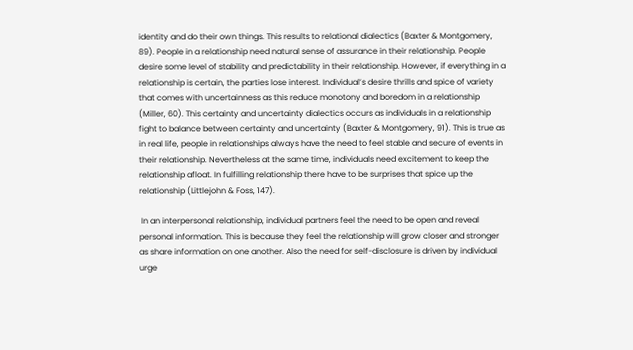identity and do their own things. This results to relational dialectics (Baxter & Montgomery, 89). People in a relationship need natural sense of assurance in their relationship. People desire some level of stability and predictability in their relationship. However, if everything in a relationship is certain, the parties lose interest. Individual’s desire thrills and spice of variety that comes with uncertainness as this reduce monotony and boredom in a relationship (Miller, 60). This certainty and uncertainty dialectics occurs as individuals in a relationship fight to balance between certainty and uncertainty (Baxter & Montgomery, 91). This is true as in real life, people in relationships always have the need to feel stable and secure of events in their relationship. Nevertheless at the same time, individuals need excitement to keep the relationship afloat. In fulfilling relationship there have to be surprises that spice up the relationship (Littlejohn & Foss, 147).

 In an interpersonal relationship, individual partners feel the need to be open and reveal personal information. This is because they feel the relationship will grow closer and stronger as share information on one another. Also the need for self-disclosure is driven by individual urge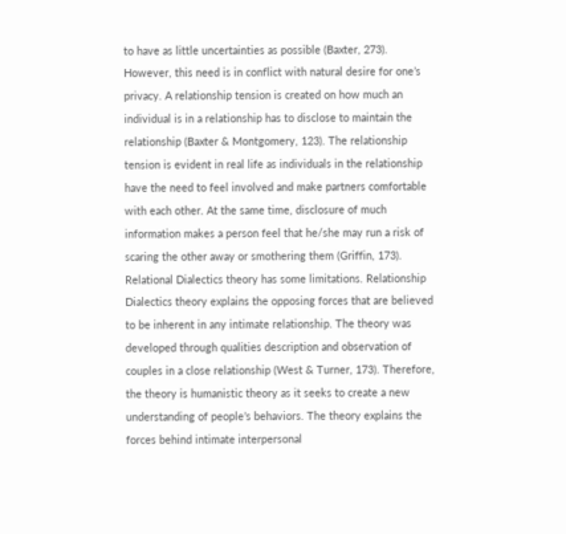to have as little uncertainties as possible (Baxter, 273). However, this need is in conflict with natural desire for one’s privacy. A relationship tension is created on how much an individual is in a relationship has to disclose to maintain the relationship (Baxter & Montgomery, 123). The relationship tension is evident in real life as individuals in the relationship have the need to feel involved and make partners comfortable with each other. At the same time, disclosure of much information makes a person feel that he/she may run a risk of scaring the other away or smothering them (Griffin, 173). Relational Dialectics theory has some limitations. Relationship Dialectics theory explains the opposing forces that are believed to be inherent in any intimate relationship. The theory was developed through qualities description and observation of couples in a close relationship (West & Turner, 173). Therefore, the theory is humanistic theory as it seeks to create a new understanding of people’s behaviors. The theory explains the forces behind intimate interpersonal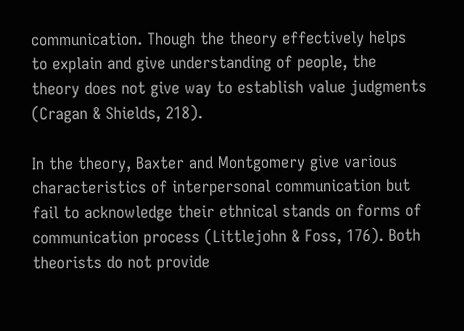communication. Though the theory effectively helps to explain and give understanding of people, the theory does not give way to establish value judgments (Cragan & Shields, 218).

In the theory, Baxter and Montgomery give various characteristics of interpersonal communication but fail to acknowledge their ethnical stands on forms of communication process (Littlejohn & Foss, 176). Both theorists do not provide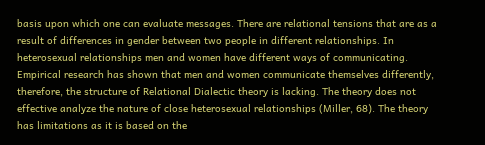basis upon which one can evaluate messages. There are relational tensions that are as a result of differences in gender between two people in different relationships. In heterosexual relationships men and women have different ways of communicating. Empirical research has shown that men and women communicate themselves differently, therefore, the structure of Relational Dialectic theory is lacking. The theory does not effective analyze the nature of close heterosexual relationships (Miller, 68). The theory has limitations as it is based on the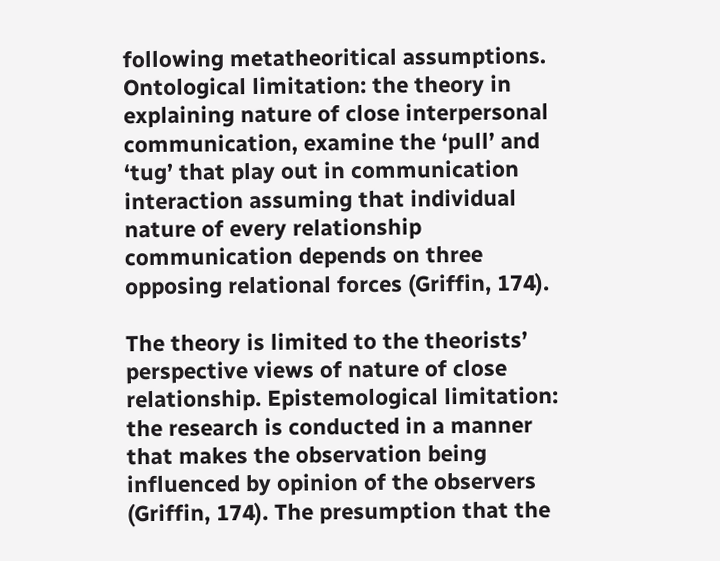following metatheoritical assumptions. Ontological limitation: the theory in explaining nature of close interpersonal communication, examine the ‘pull’ and ‘tug’ that play out in communication interaction assuming that individual nature of every relationship communication depends on three opposing relational forces (Griffin, 174).

The theory is limited to the theorists’ perspective views of nature of close relationship. Epistemological limitation: the research is conducted in a manner that makes the observation being influenced by opinion of the observers (Griffin, 174). The presumption that the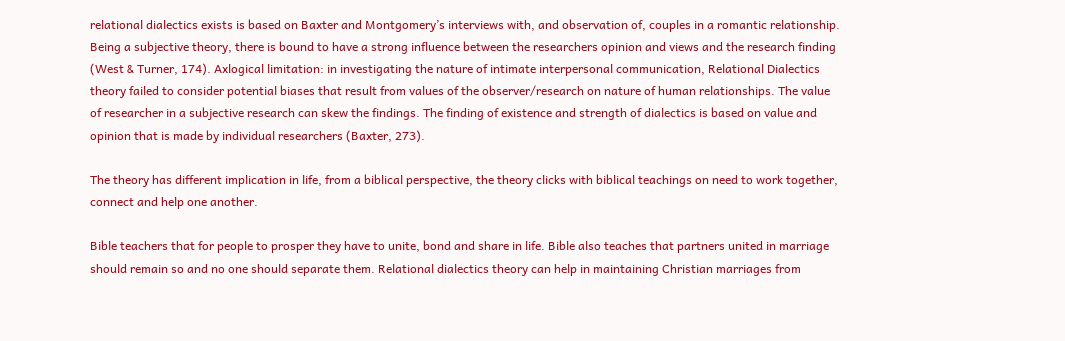relational dialectics exists is based on Baxter and Montgomery’s interviews with, and observation of, couples in a romantic relationship. Being a subjective theory, there is bound to have a strong influence between the researchers opinion and views and the research finding (West & Turner, 174). Axlogical limitation: in investigating the nature of intimate interpersonal communication, Relational Dialectics theory failed to consider potential biases that result from values of the observer/research on nature of human relationships. The value of researcher in a subjective research can skew the findings. The finding of existence and strength of dialectics is based on value and opinion that is made by individual researchers (Baxter, 273).

The theory has different implication in life, from a biblical perspective, the theory clicks with biblical teachings on need to work together, connect and help one another.

Bible teachers that for people to prosper they have to unite, bond and share in life. Bible also teaches that partners united in marriage should remain so and no one should separate them. Relational dialectics theory can help in maintaining Christian marriages from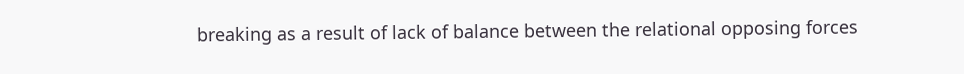breaking as a result of lack of balance between the relational opposing forces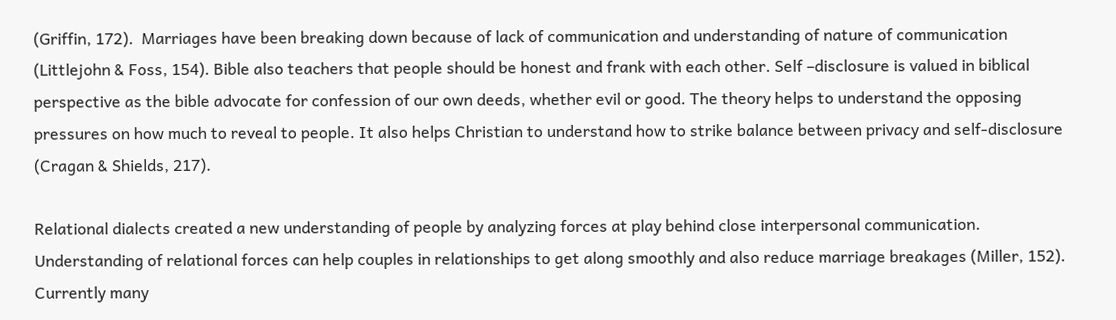(Griffin, 172).  Marriages have been breaking down because of lack of communication and understanding of nature of communication (Littlejohn & Foss, 154). Bible also teachers that people should be honest and frank with each other. Self –disclosure is valued in biblical perspective as the bible advocate for confession of our own deeds, whether evil or good. The theory helps to understand the opposing pressures on how much to reveal to people. It also helps Christian to understand how to strike balance between privacy and self-disclosure (Cragan & Shields, 217).

Relational dialects created a new understanding of people by analyzing forces at play behind close interpersonal communication. Understanding of relational forces can help couples in relationships to get along smoothly and also reduce marriage breakages (Miller, 152). Currently many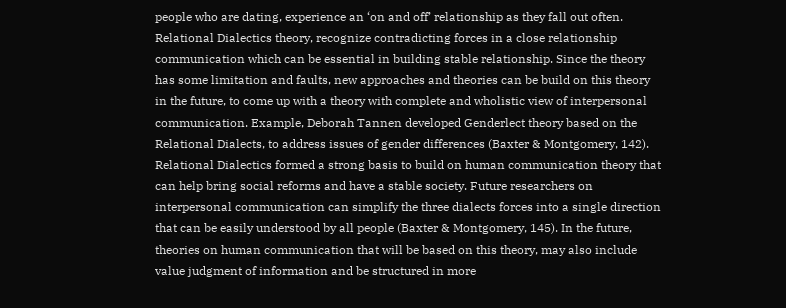people who are dating, experience an ‘on and off’ relationship as they fall out often. Relational Dialectics theory, recognize contradicting forces in a close relationship communication which can be essential in building stable relationship. Since the theory has some limitation and faults, new approaches and theories can be build on this theory in the future, to come up with a theory with complete and wholistic view of interpersonal communication. Example, Deborah Tannen developed Genderlect theory based on the Relational Dialects, to address issues of gender differences (Baxter & Montgomery, 142). Relational Dialectics formed a strong basis to build on human communication theory that can help bring social reforms and have a stable society. Future researchers on interpersonal communication can simplify the three dialects forces into a single direction that can be easily understood by all people (Baxter & Montgomery, 145). In the future, theories on human communication that will be based on this theory, may also include value judgment of information and be structured in more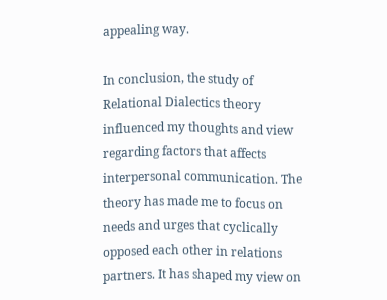appealing way.

In conclusion, the study of Relational Dialectics theory influenced my thoughts and view regarding factors that affects interpersonal communication. The theory has made me to focus on needs and urges that cyclically opposed each other in relations partners. It has shaped my view on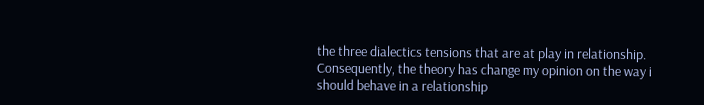the three dialectics tensions that are at play in relationship. Consequently, the theory has change my opinion on the way i should behave in a relationship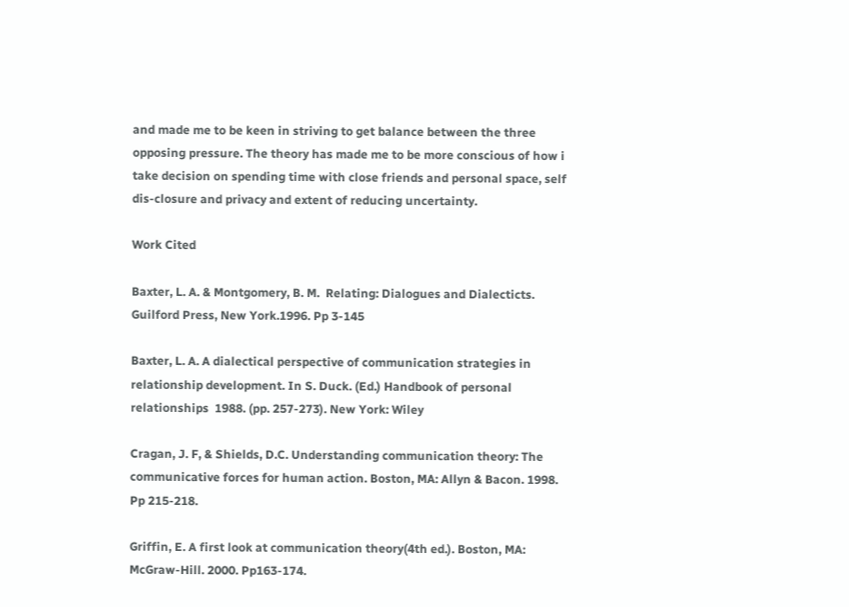and made me to be keen in striving to get balance between the three opposing pressure. The theory has made me to be more conscious of how i take decision on spending time with close friends and personal space, self dis-closure and privacy and extent of reducing uncertainty.

Work Cited

Baxter, L. A. & Montgomery, B. M.  Relating: Dialogues and Dialecticts. Guilford Press, New York.1996. Pp 3-145

Baxter, L. A. A dialectical perspective of communication strategies in relationship development. In S. Duck. (Ed.) Handbook of personal relationships  1988. (pp. 257-273). New York: Wiley

Cragan, J. F, & Shields, D.C. Understanding communication theory: The communicative forces for human action. Boston, MA: Allyn & Bacon. 1998. Pp 215-218.

Griffin, E. A first look at communication theory(4th ed.). Boston, MA: McGraw-Hill. 2000. Pp163-174.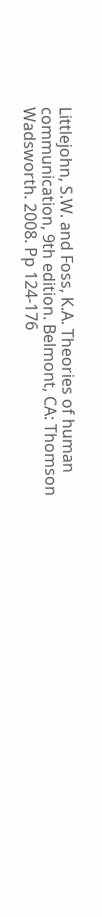Littlejohn, S.W. and Foss, K.A. Theories of human communication, 9th edition. Belmont, CA: Thomson Wadsworth. 2008. Pp 124-176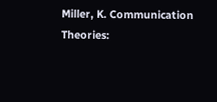Miller, K. Communication Theories: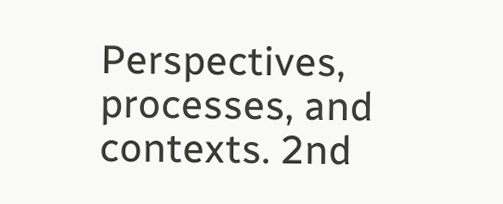Perspectives, processes, and contexts. 2nd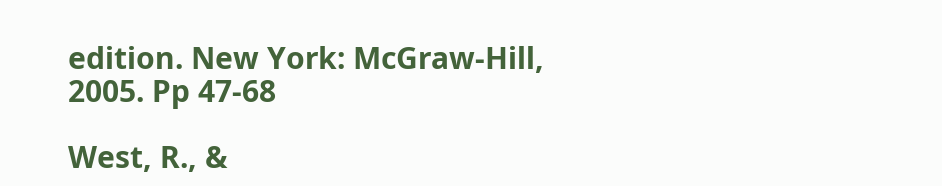edition. New York: McGraw-Hill, 2005. Pp 47-68

West, R., &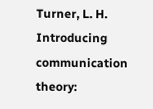Turner, L. H. Introducing communication theory: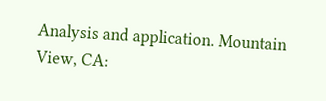Analysis and application. Mountain View, CA: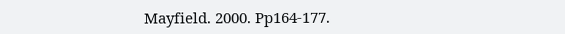Mayfield. 2000. Pp164-177.